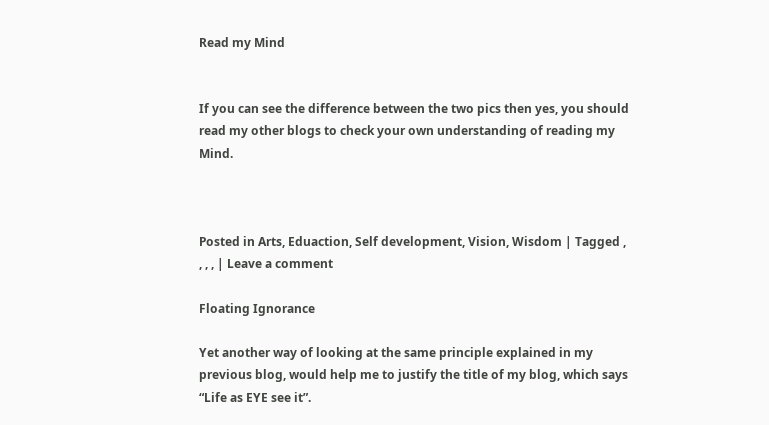Read my Mind


If you can see the difference between the two pics then yes, you should read my other blogs to check your own understanding of reading my Mind.



Posted in Arts, Eduaction, Self development, Vision, Wisdom | Tagged , , , , | Leave a comment

Floating Ignorance

Yet another way of looking at the same principle explained in my previous blog, would help me to justify the title of my blog, which says “Life as EYE see it”.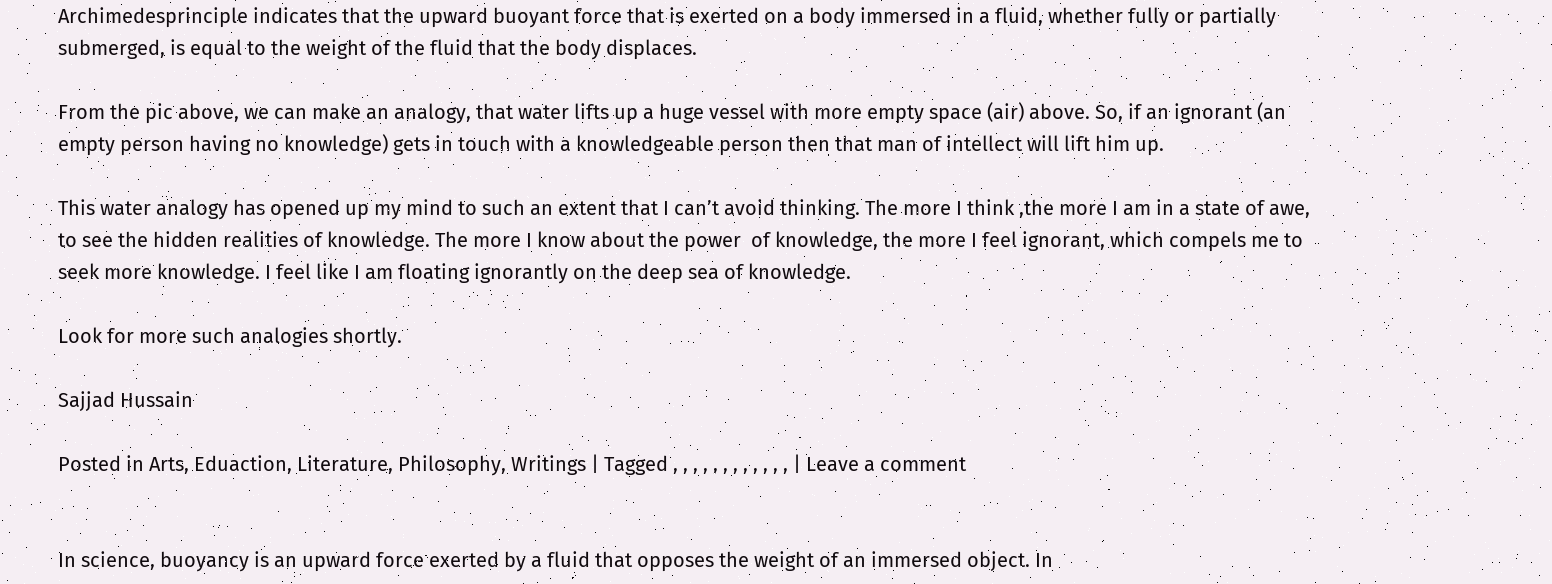Archimedesprinciple indicates that the upward buoyant force that is exerted on a body immersed in a fluid, whether fully or partially submerged, is equal to the weight of the fluid that the body displaces.

From the pic above, we can make an analogy, that water lifts up a huge vessel with more empty space (air) above. So, if an ignorant (an empty person having no knowledge) gets in touch with a knowledgeable person then that man of intellect will lift him up.

This water analogy has opened up my mind to such an extent that I can’t avoid thinking. The more I think ,the more I am in a state of awe, to see the hidden realities of knowledge. The more I know about the power  of knowledge, the more I feel ignorant, which compels me to seek more knowledge. I feel like I am floating ignorantly on the deep sea of knowledge.

Look for more such analogies shortly.

Sajjad Hussain

Posted in Arts, Eduaction, Literature, Philosophy, Writings | Tagged , , , , , , , , , , , , | Leave a comment


In science, buoyancy is an upward force exerted by a fluid that opposes the weight of an immersed object. In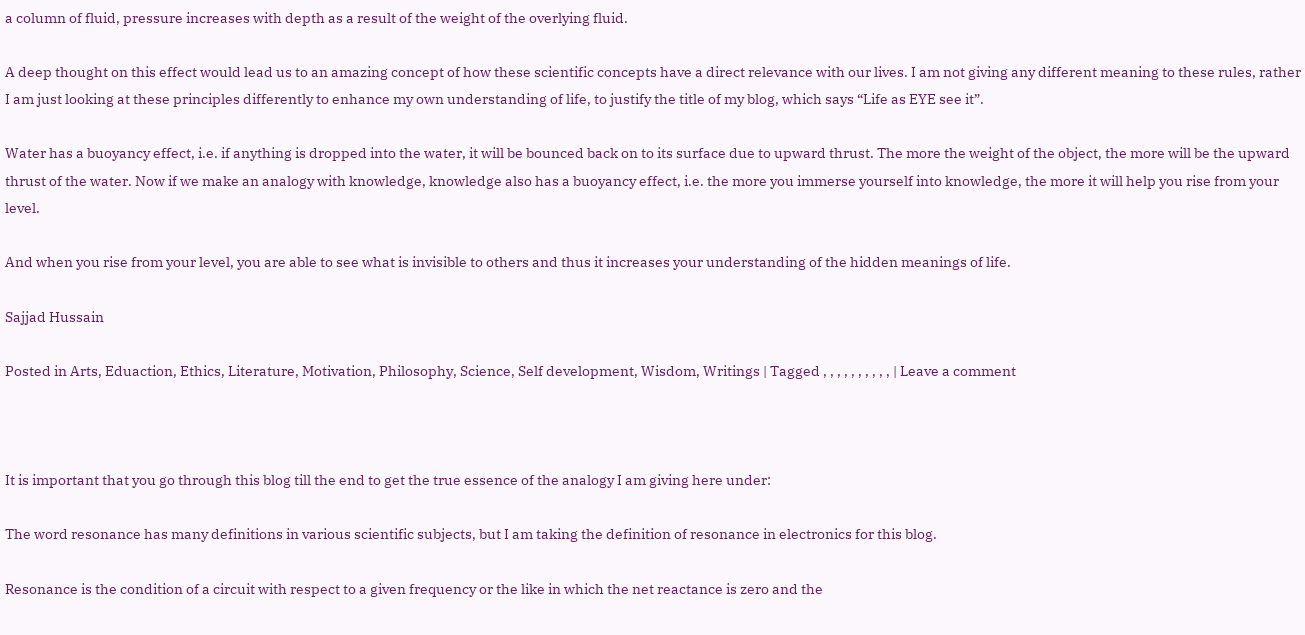a column of fluid, pressure increases with depth as a result of the weight of the overlying fluid.

A deep thought on this effect would lead us to an amazing concept of how these scientific concepts have a direct relevance with our lives. I am not giving any different meaning to these rules, rather I am just looking at these principles differently to enhance my own understanding of life, to justify the title of my blog, which says “Life as EYE see it”.

Water has a buoyancy effect, i.e. if anything is dropped into the water, it will be bounced back on to its surface due to upward thrust. The more the weight of the object, the more will be the upward thrust of the water. Now if we make an analogy with knowledge, knowledge also has a buoyancy effect, i.e. the more you immerse yourself into knowledge, the more it will help you rise from your level.

And when you rise from your level, you are able to see what is invisible to others and thus it increases your understanding of the hidden meanings of life.

Sajjad Hussain

Posted in Arts, Eduaction, Ethics, Literature, Motivation, Philosophy, Science, Self development, Wisdom, Writings | Tagged , , , , , , , , , , | Leave a comment



It is important that you go through this blog till the end to get the true essence of the analogy I am giving here under:

The word resonance has many definitions in various scientific subjects, but I am taking the definition of resonance in electronics for this blog.

Resonance is the condition of a circuit with respect to a given frequency or the like in which the net reactance is zero and the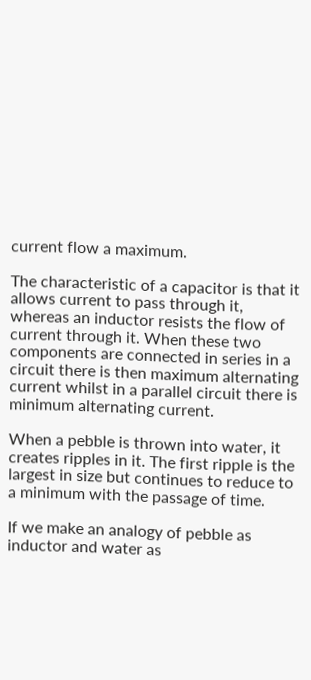current flow a maximum.

The characteristic of a capacitor is that it allows current to pass through it, whereas an inductor resists the flow of current through it. When these two components are connected in series in a circuit there is then maximum alternating current whilst in a parallel circuit there is minimum alternating current.

When a pebble is thrown into water, it creates ripples in it. The first ripple is the largest in size but continues to reduce to a minimum with the passage of time.

If we make an analogy of pebble as inductor and water as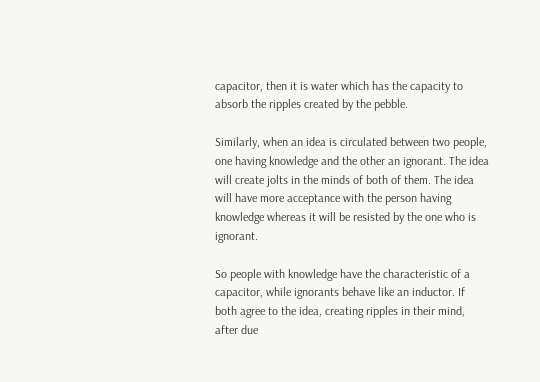capacitor, then it is water which has the capacity to absorb the ripples created by the pebble.

Similarly, when an idea is circulated between two people, one having knowledge and the other an ignorant. The idea will create jolts in the minds of both of them. The idea will have more acceptance with the person having knowledge whereas it will be resisted by the one who is ignorant.

So people with knowledge have the characteristic of a capacitor, while ignorants behave like an inductor. If both agree to the idea, creating ripples in their mind, after due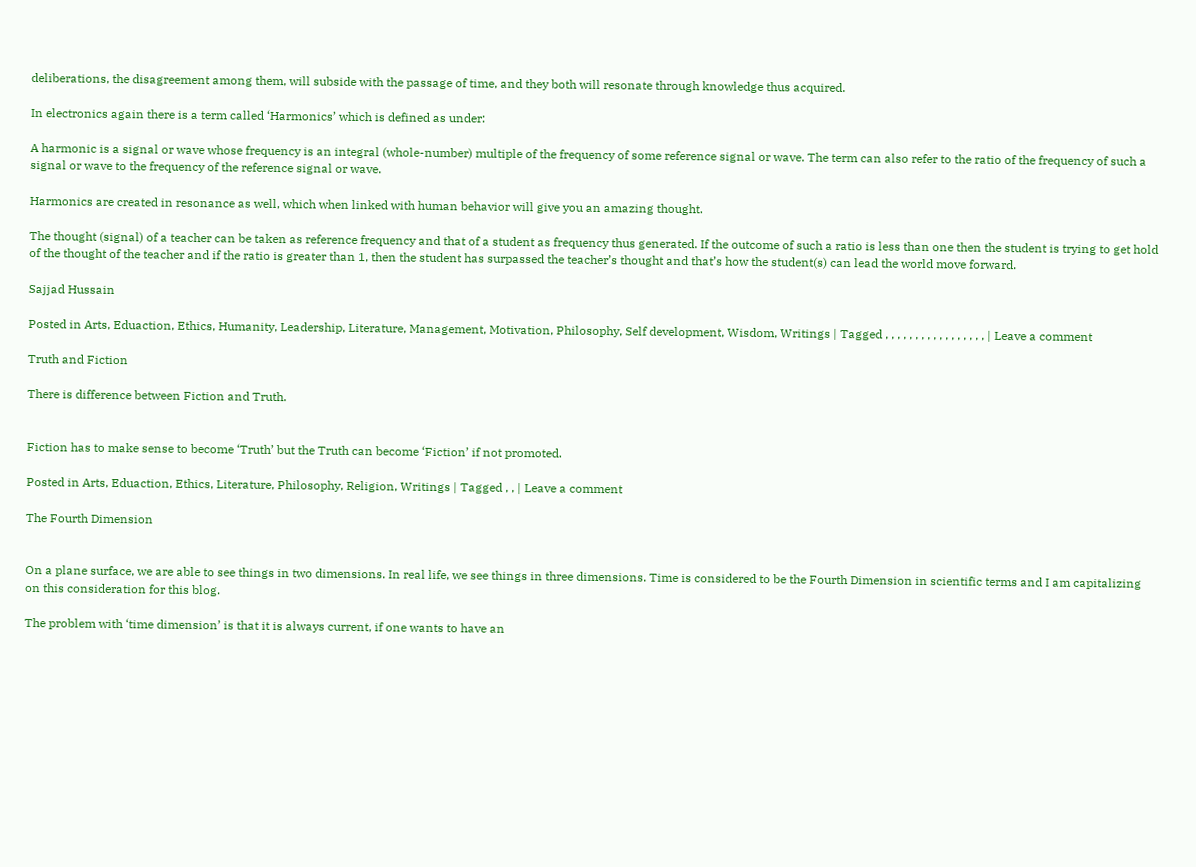deliberations, the disagreement among them, will subside with the passage of time, and they both will resonate through knowledge thus acquired.

In electronics again there is a term called ‘Harmonics’ which is defined as under:

A harmonic is a signal or wave whose frequency is an integral (whole-number) multiple of the frequency of some reference signal or wave. The term can also refer to the ratio of the frequency of such a signal or wave to the frequency of the reference signal or wave.

Harmonics are created in resonance as well, which when linked with human behavior will give you an amazing thought.

The thought (signal) of a teacher can be taken as reference frequency and that of a student as frequency thus generated. If the outcome of such a ratio is less than one then the student is trying to get hold of the thought of the teacher and if the ratio is greater than 1, then the student has surpassed the teacher’s thought and that’s how the student(s) can lead the world move forward.

Sajjad Hussain

Posted in Arts, Eduaction, Ethics, Humanity, Leadership, Literature, Management, Motivation, Philosophy, Self development, Wisdom, Writings | Tagged , , , , , , , , , , , , , , , , , | Leave a comment

Truth and Fiction

There is difference between Fiction and Truth.


Fiction has to make sense to become ‘Truth’ but the Truth can become ‘Fiction’ if not promoted.

Posted in Arts, Eduaction, Ethics, Literature, Philosophy, Religion, Writings | Tagged , , | Leave a comment

The Fourth Dimension


On a plane surface, we are able to see things in two dimensions. In real life, we see things in three dimensions. Time is considered to be the Fourth Dimension in scientific terms and I am capitalizing on this consideration for this blog.

The problem with ‘time dimension’ is that it is always current, if one wants to have an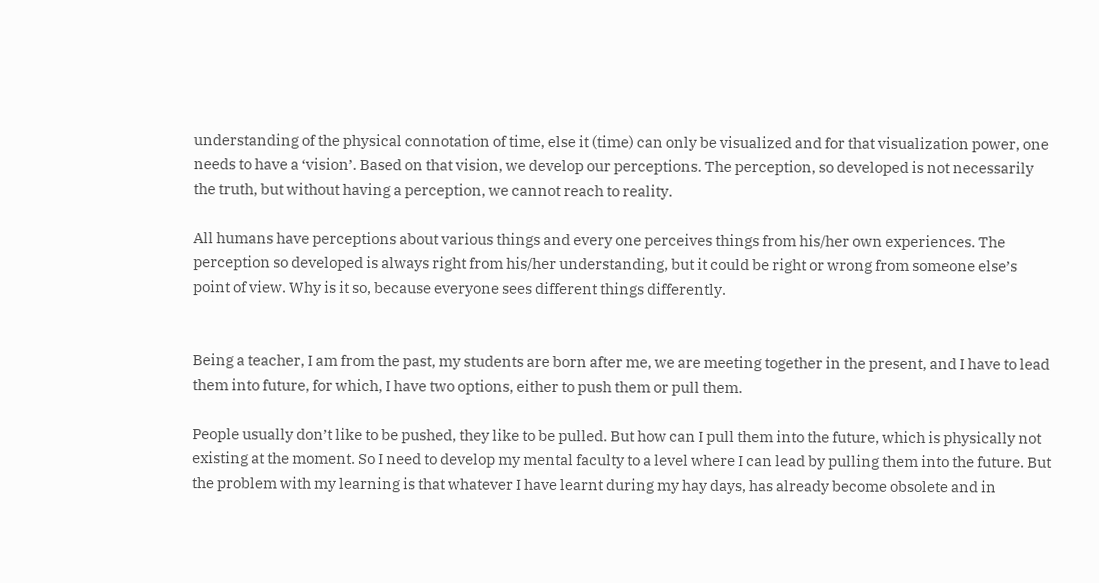understanding of the physical connotation of time, else it (time) can only be visualized and for that visualization power, one needs to have a ‘vision’. Based on that vision, we develop our perceptions. The perception, so developed is not necessarily the truth, but without having a perception, we cannot reach to reality.

All humans have perceptions about various things and every one perceives things from his/her own experiences. The perception so developed is always right from his/her understanding, but it could be right or wrong from someone else’s point of view. Why is it so, because everyone sees different things differently.


Being a teacher, I am from the past, my students are born after me, we are meeting together in the present, and I have to lead them into future, for which, I have two options, either to push them or pull them.

People usually don’t like to be pushed, they like to be pulled. But how can I pull them into the future, which is physically not existing at the moment. So I need to develop my mental faculty to a level where I can lead by pulling them into the future. But the problem with my learning is that whatever I have learnt during my hay days, has already become obsolete and in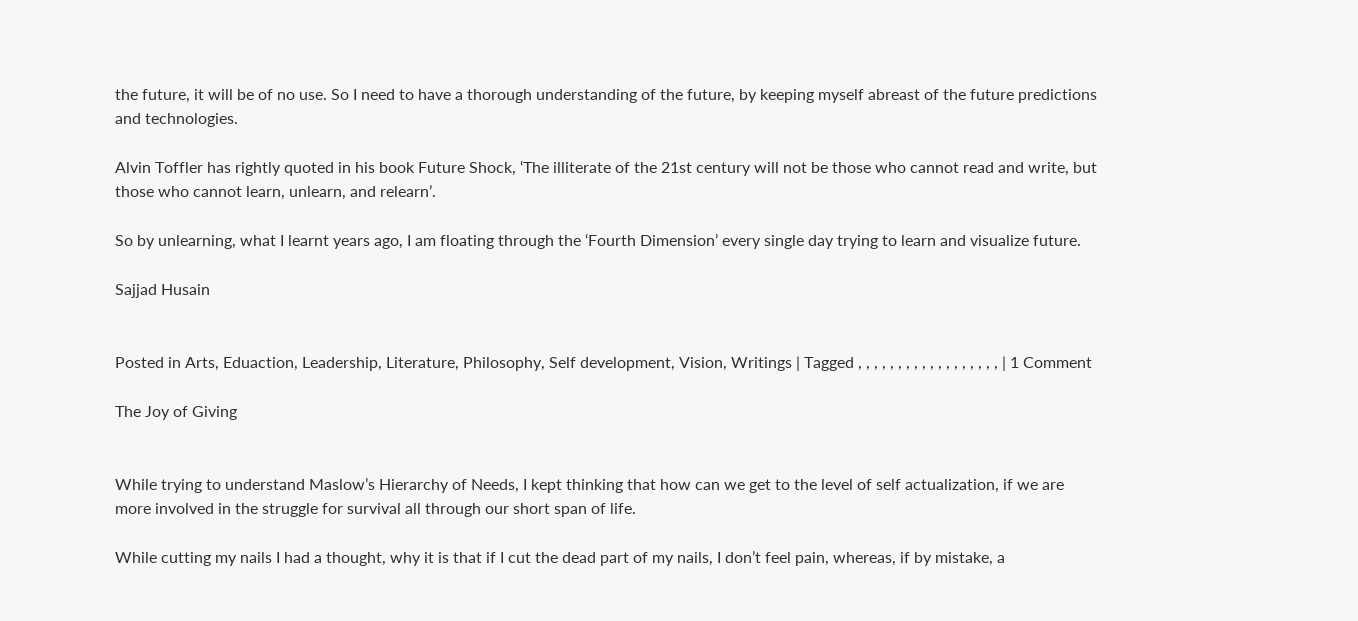the future, it will be of no use. So I need to have a thorough understanding of the future, by keeping myself abreast of the future predictions and technologies.

Alvin Toffler has rightly quoted in his book Future Shock, ‘The illiterate of the 21st century will not be those who cannot read and write, but those who cannot learn, unlearn, and relearn’.

So by unlearning, what I learnt years ago, I am floating through the ‘Fourth Dimension’ every single day trying to learn and visualize future.

Sajjad Husain


Posted in Arts, Eduaction, Leadership, Literature, Philosophy, Self development, Vision, Writings | Tagged , , , , , , , , , , , , , , , , , , | 1 Comment

The Joy of Giving


While trying to understand Maslow’s Hierarchy of Needs, I kept thinking that how can we get to the level of self actualization, if we are more involved in the struggle for survival all through our short span of life.

While cutting my nails I had a thought, why it is that if I cut the dead part of my nails, I don’t feel pain, whereas, if by mistake, a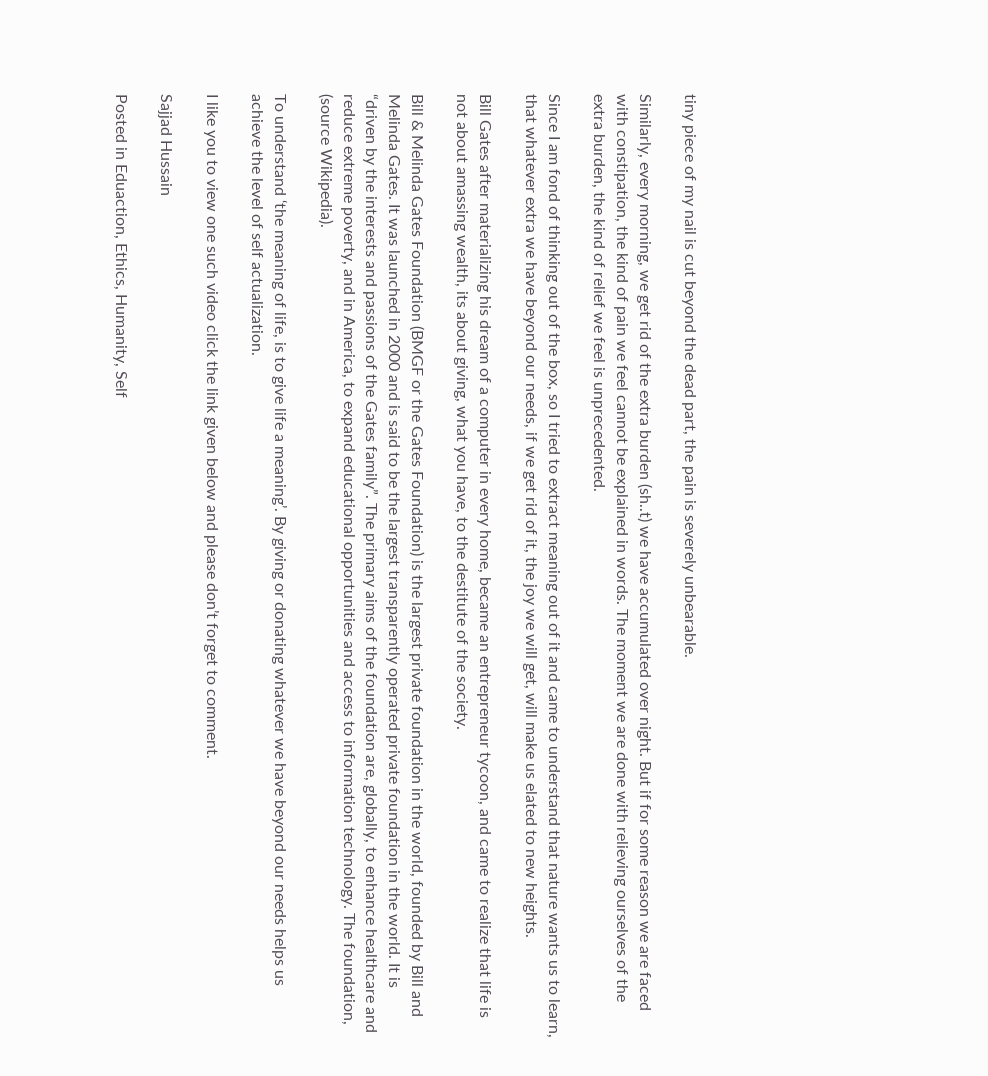tiny piece of my nail is cut beyond the dead part, the pain is severely unbearable.

Similarly, every morning, we get rid of the extra burden (sh..t) we have accumulated over night. But if for some reason we are faced with constipation, the kind of pain we feel cannot be explained in words. The moment we are done with relieving ourselves of the extra burden, the kind of relief we feel is unprecedented.

Since I am fond of thinking out of the box, so I tried to extract meaning out of it and came to understand that nature wants us to learn, that whatever extra we have beyond our needs, if we get rid of it, the joy we will get, will make us elated to new heights.

Bill Gates after materializing his dream of a computer in every home, became an entrepreneur tycoon, and came to realize that life is not about amassing wealth, its about giving, what you have, to the destitute of the society.

Bill & Melinda Gates Foundation (BMGF or the Gates Foundation) is the largest private foundation in the world, founded by Bill and Melinda Gates. It was launched in 2000 and is said to be the largest transparently operated private foundation in the world. It is “driven by the interests and passions of the Gates family”. The primary aims of the foundation are, globally, to enhance healthcare and reduce extreme poverty, and in America, to expand educational opportunities and access to information technology. The foundation, (source Wikipedia).

To understand ‘the meaning of life, is to give life a meaning’. By giving or donating whatever we have beyond our needs helps us achieve the level of self actualization.

I like you to view one such video click the link given below and please don’t forget to comment.

Sajjad Hussain

Posted in Eduaction, Ethics, Humanity, Self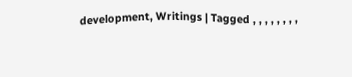development, Writings | Tagged , , , , , , , ,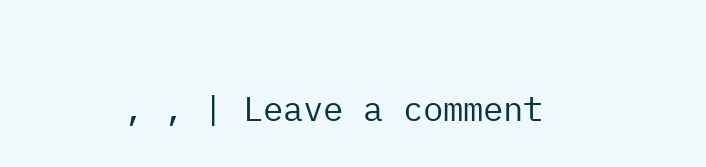, , | Leave a comment